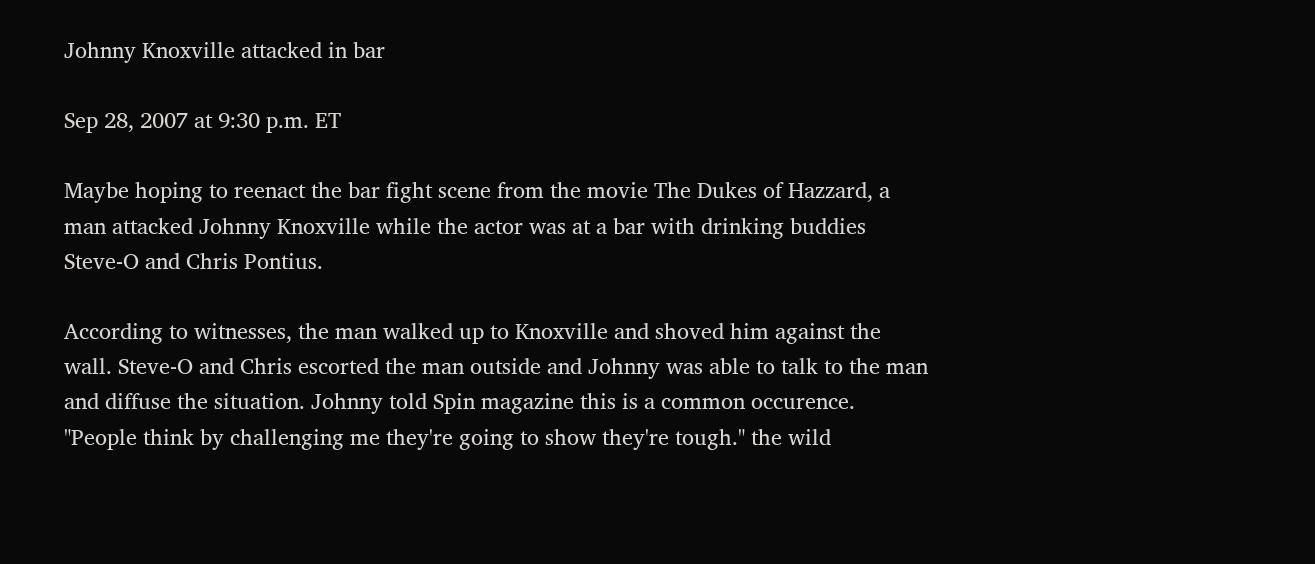Johnny Knoxville attacked in bar

Sep 28, 2007 at 9:30 p.m. ET

Maybe hoping to reenact the bar fight scene from the movie The Dukes of Hazzard, a man attacked Johnny Knoxville while the actor was at a bar with drinking buddies Steve-O and Chris Pontius.

According to witnesses, the man walked up to Knoxville and shoved him against the wall. Steve-O and Chris escorted the man outside and Johnny was able to talk to the man and diffuse the situation. Johnny told Spin magazine this is a common occurence. "People think by challenging me they're going to show they're tough." the wild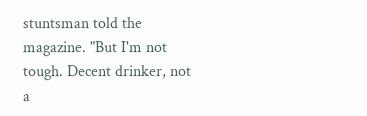stuntsman told the magazine. "But I'm not tough. Decent drinker, not a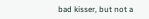bad kisser, but not a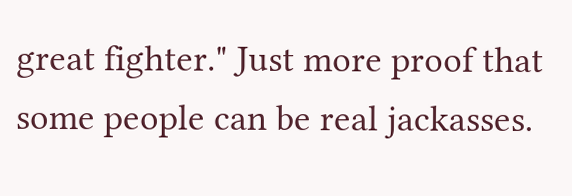great fighter." Just more proof that some people can be real jackasses.